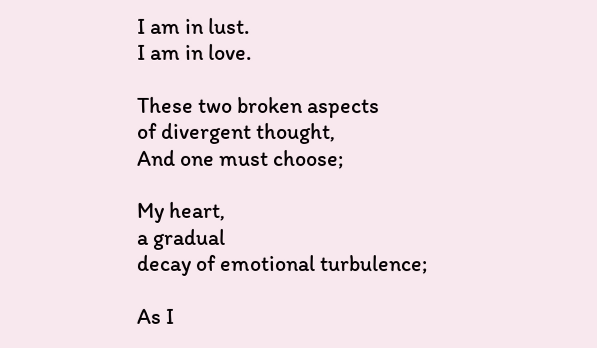I am in lust.
I am in love.

These two broken aspects
of divergent thought,
And one must choose;

My heart,
a gradual
decay of emotional turbulence;

As I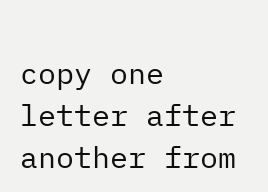copy one
letter after another from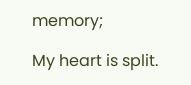memory;

My heart is split.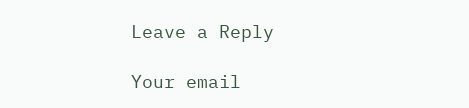Leave a Reply

Your email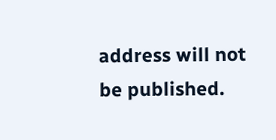address will not be published.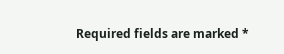Required fields are marked *